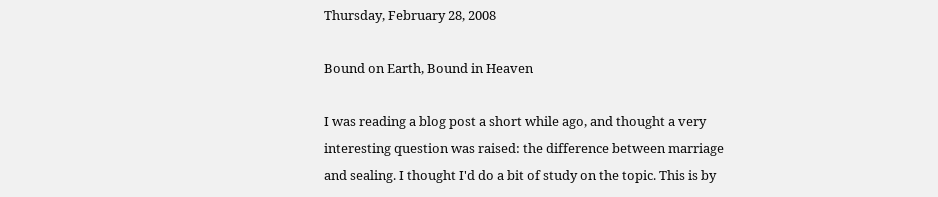Thursday, February 28, 2008

Bound on Earth, Bound in Heaven

I was reading a blog post a short while ago, and thought a very interesting question was raised: the difference between marriage and sealing. I thought I'd do a bit of study on the topic. This is by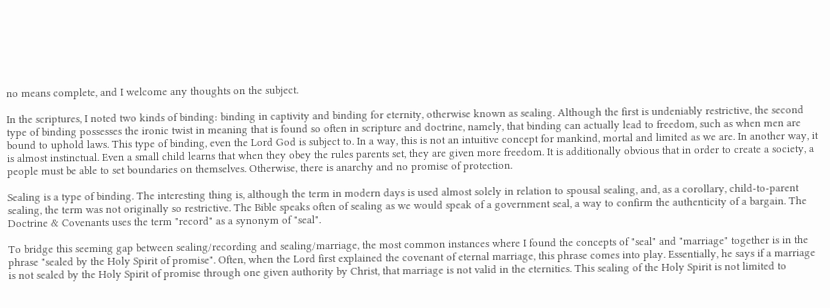no means complete, and I welcome any thoughts on the subject.

In the scriptures, I noted two kinds of binding: binding in captivity and binding for eternity, otherwise known as sealing. Although the first is undeniably restrictive, the second type of binding possesses the ironic twist in meaning that is found so often in scripture and doctrine, namely, that binding can actually lead to freedom, such as when men are bound to uphold laws. This type of binding, even the Lord God is subject to. In a way, this is not an intuitive concept for mankind, mortal and limited as we are. In another way, it is almost instinctual. Even a small child learns that when they obey the rules parents set, they are given more freedom. It is additionally obvious that in order to create a society, a people must be able to set boundaries on themselves. Otherwise, there is anarchy and no promise of protection.

Sealing is a type of binding. The interesting thing is, although the term in modern days is used almost solely in relation to spousal sealing, and, as a corollary, child-to-parent sealing, the term was not originally so restrictive. The Bible speaks often of sealing as we would speak of a government seal, a way to confirm the authenticity of a bargain. The Doctrine & Covenants uses the term "record" as a synonym of "seal".

To bridge this seeming gap between sealing/recording and sealing/marriage, the most common instances where I found the concepts of "seal" and "marriage" together is in the phrase "sealed by the Holy Spirit of promise". Often, when the Lord first explained the covenant of eternal marriage, this phrase comes into play. Essentially, he says if a marriage is not sealed by the Holy Spirit of promise through one given authority by Christ, that marriage is not valid in the eternities. This sealing of the Holy Spirit is not limited to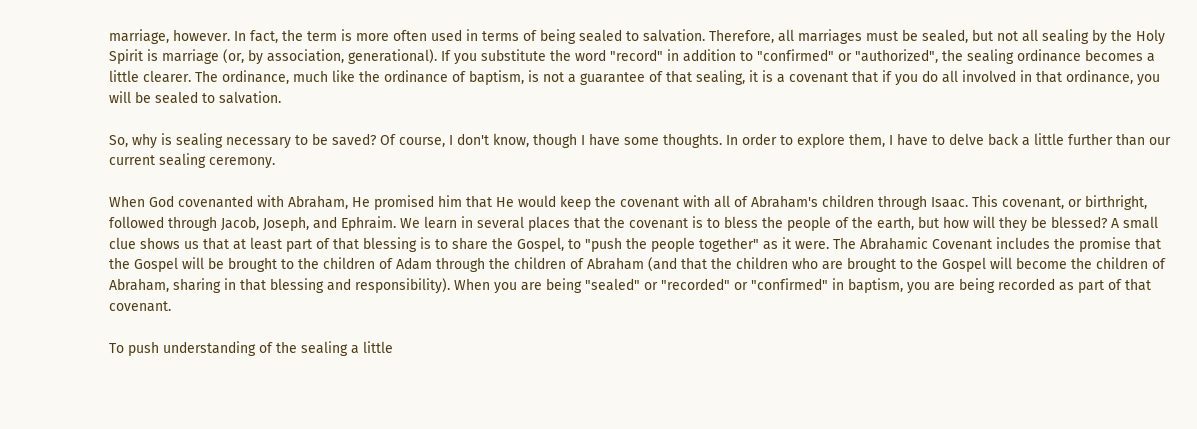marriage, however. In fact, the term is more often used in terms of being sealed to salvation. Therefore, all marriages must be sealed, but not all sealing by the Holy Spirit is marriage (or, by association, generational). If you substitute the word "record" in addition to "confirmed" or "authorized", the sealing ordinance becomes a little clearer. The ordinance, much like the ordinance of baptism, is not a guarantee of that sealing, it is a covenant that if you do all involved in that ordinance, you will be sealed to salvation.

So, why is sealing necessary to be saved? Of course, I don't know, though I have some thoughts. In order to explore them, I have to delve back a little further than our current sealing ceremony.

When God covenanted with Abraham, He promised him that He would keep the covenant with all of Abraham's children through Isaac. This covenant, or birthright, followed through Jacob, Joseph, and Ephraim. We learn in several places that the covenant is to bless the people of the earth, but how will they be blessed? A small clue shows us that at least part of that blessing is to share the Gospel, to "push the people together" as it were. The Abrahamic Covenant includes the promise that the Gospel will be brought to the children of Adam through the children of Abraham (and that the children who are brought to the Gospel will become the children of Abraham, sharing in that blessing and responsibility). When you are being "sealed" or "recorded" or "confirmed" in baptism, you are being recorded as part of that covenant.

To push understanding of the sealing a little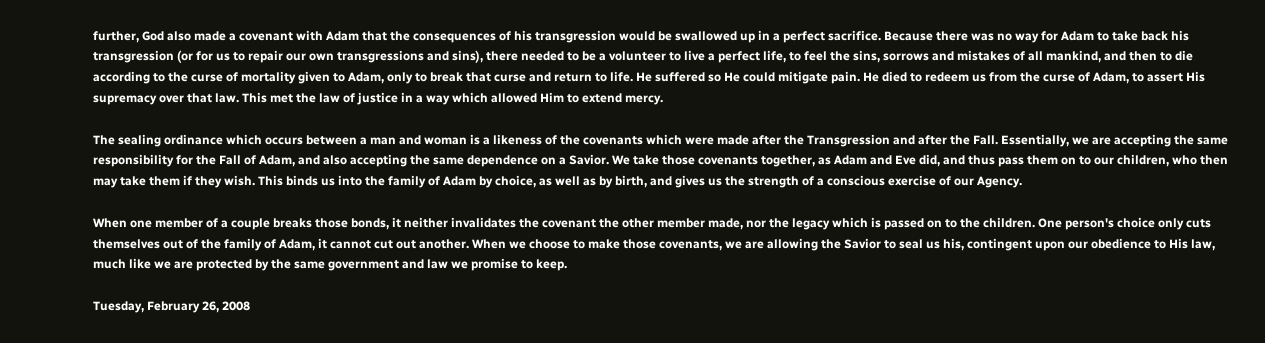further, God also made a covenant with Adam that the consequences of his transgression would be swallowed up in a perfect sacrifice. Because there was no way for Adam to take back his transgression (or for us to repair our own transgressions and sins), there needed to be a volunteer to live a perfect life, to feel the sins, sorrows and mistakes of all mankind, and then to die according to the curse of mortality given to Adam, only to break that curse and return to life. He suffered so He could mitigate pain. He died to redeem us from the curse of Adam, to assert His supremacy over that law. This met the law of justice in a way which allowed Him to extend mercy.

The sealing ordinance which occurs between a man and woman is a likeness of the covenants which were made after the Transgression and after the Fall. Essentially, we are accepting the same responsibility for the Fall of Adam, and also accepting the same dependence on a Savior. We take those covenants together, as Adam and Eve did, and thus pass them on to our children, who then may take them if they wish. This binds us into the family of Adam by choice, as well as by birth, and gives us the strength of a conscious exercise of our Agency.

When one member of a couple breaks those bonds, it neither invalidates the covenant the other member made, nor the legacy which is passed on to the children. One person's choice only cuts themselves out of the family of Adam, it cannot cut out another. When we choose to make those covenants, we are allowing the Savior to seal us his, contingent upon our obedience to His law, much like we are protected by the same government and law we promise to keep.

Tuesday, February 26, 2008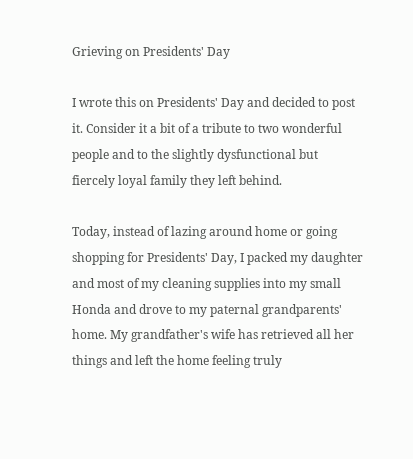Grieving on Presidents' Day

I wrote this on Presidents' Day and decided to post it. Consider it a bit of a tribute to two wonderful people and to the slightly dysfunctional but fiercely loyal family they left behind.

Today, instead of lazing around home or going shopping for Presidents' Day, I packed my daughter and most of my cleaning supplies into my small Honda and drove to my paternal grandparents' home. My grandfather's wife has retrieved all her things and left the home feeling truly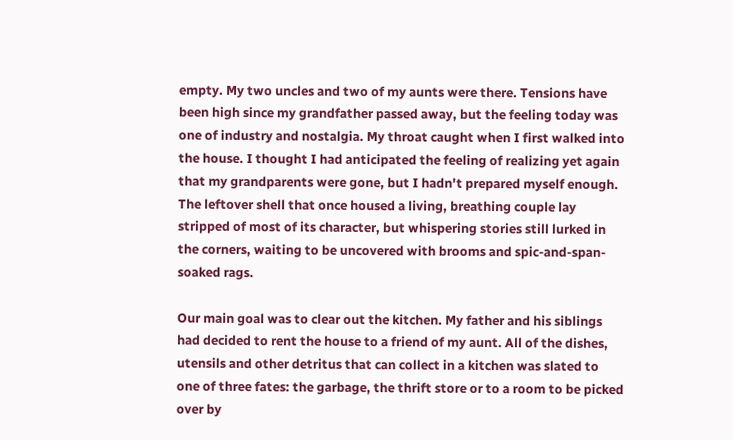empty. My two uncles and two of my aunts were there. Tensions have been high since my grandfather passed away, but the feeling today was one of industry and nostalgia. My throat caught when I first walked into the house. I thought I had anticipated the feeling of realizing yet again that my grandparents were gone, but I hadn't prepared myself enough. The leftover shell that once housed a living, breathing couple lay stripped of most of its character, but whispering stories still lurked in the corners, waiting to be uncovered with brooms and spic-and-span-soaked rags.

Our main goal was to clear out the kitchen. My father and his siblings had decided to rent the house to a friend of my aunt. All of the dishes, utensils and other detritus that can collect in a kitchen was slated to one of three fates: the garbage, the thrift store or to a room to be picked over by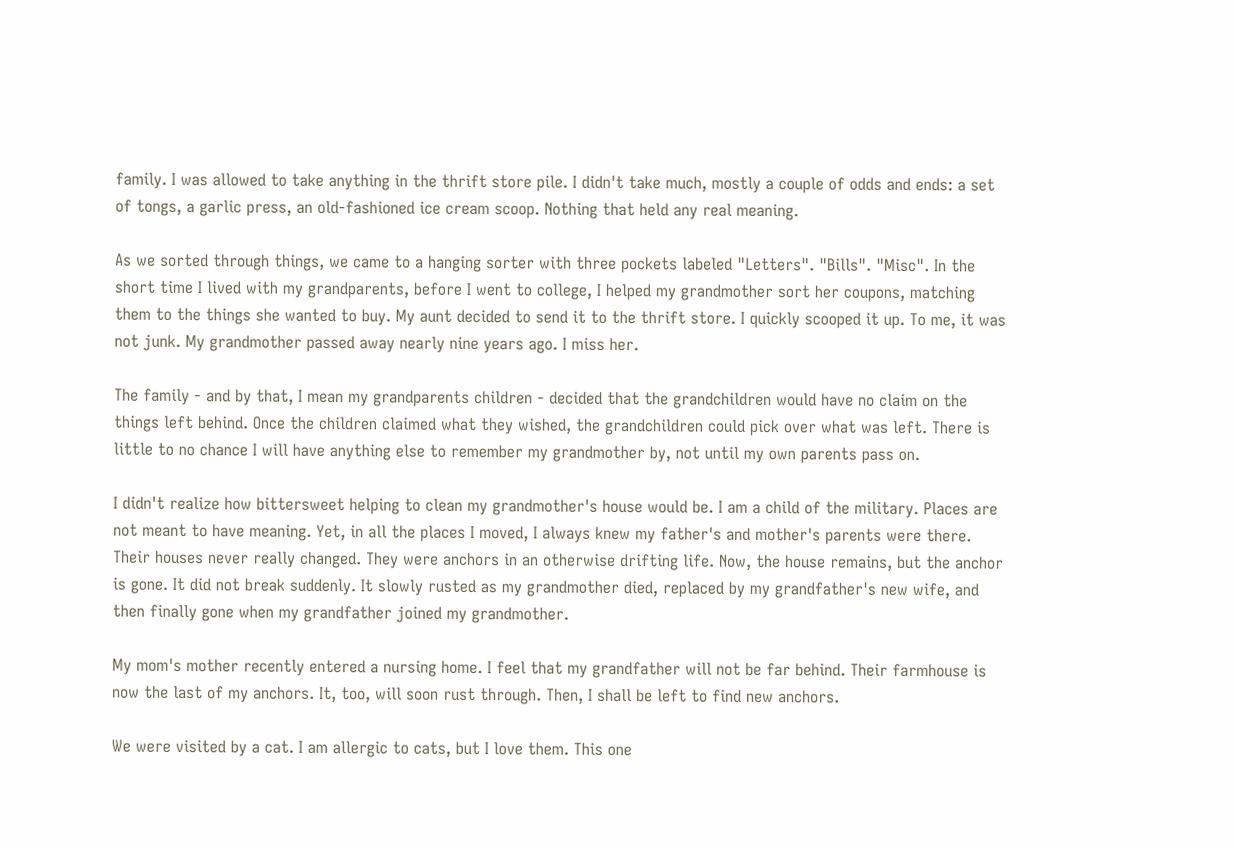family. I was allowed to take anything in the thrift store pile. I didn't take much, mostly a couple of odds and ends: a set of tongs, a garlic press, an old-fashioned ice cream scoop. Nothing that held any real meaning.

As we sorted through things, we came to a hanging sorter with three pockets labeled "Letters". "Bills". "Misc". In the short time I lived with my grandparents, before I went to college, I helped my grandmother sort her coupons, matching them to the things she wanted to buy. My aunt decided to send it to the thrift store. I quickly scooped it up. To me, it was not junk. My grandmother passed away nearly nine years ago. I miss her.

The family - and by that, I mean my grandparents children - decided that the grandchildren would have no claim on the things left behind. Once the children claimed what they wished, the grandchildren could pick over what was left. There is little to no chance I will have anything else to remember my grandmother by, not until my own parents pass on.

I didn't realize how bittersweet helping to clean my grandmother's house would be. I am a child of the military. Places are not meant to have meaning. Yet, in all the places I moved, I always knew my father's and mother's parents were there. Their houses never really changed. They were anchors in an otherwise drifting life. Now, the house remains, but the anchor is gone. It did not break suddenly. It slowly rusted as my grandmother died, replaced by my grandfather's new wife, and then finally gone when my grandfather joined my grandmother.

My mom's mother recently entered a nursing home. I feel that my grandfather will not be far behind. Their farmhouse is now the last of my anchors. It, too, will soon rust through. Then, I shall be left to find new anchors.

We were visited by a cat. I am allergic to cats, but I love them. This one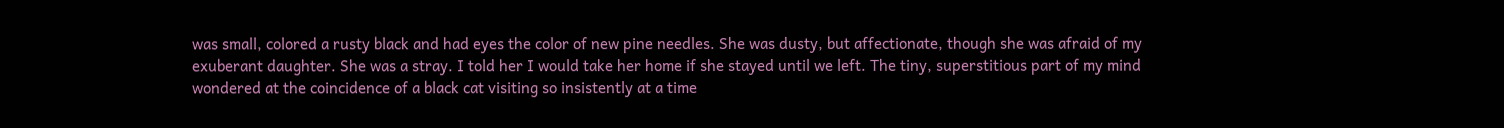was small, colored a rusty black and had eyes the color of new pine needles. She was dusty, but affectionate, though she was afraid of my exuberant daughter. She was a stray. I told her I would take her home if she stayed until we left. The tiny, superstitious part of my mind wondered at the coincidence of a black cat visiting so insistently at a time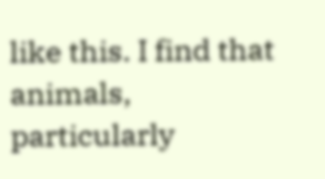like this. I find that animals, particularly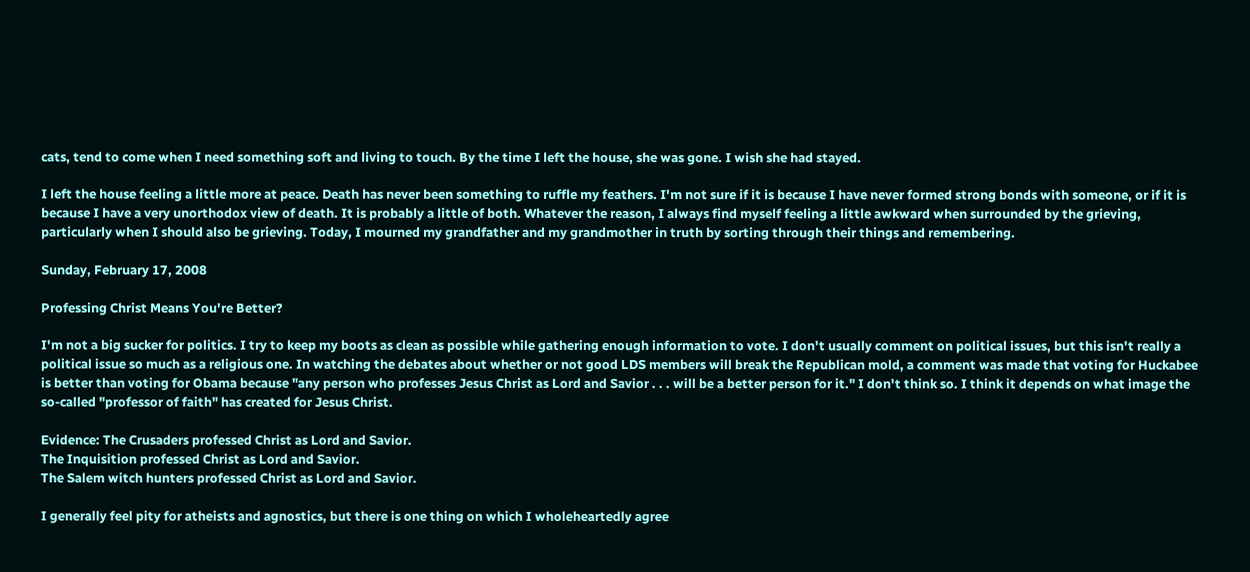cats, tend to come when I need something soft and living to touch. By the time I left the house, she was gone. I wish she had stayed.

I left the house feeling a little more at peace. Death has never been something to ruffle my feathers. I'm not sure if it is because I have never formed strong bonds with someone, or if it is because I have a very unorthodox view of death. It is probably a little of both. Whatever the reason, I always find myself feeling a little awkward when surrounded by the grieving, particularly when I should also be grieving. Today, I mourned my grandfather and my grandmother in truth by sorting through their things and remembering.

Sunday, February 17, 2008

Professing Christ Means You're Better?

I'm not a big sucker for politics. I try to keep my boots as clean as possible while gathering enough information to vote. I don't usually comment on political issues, but this isn't really a political issue so much as a religious one. In watching the debates about whether or not good LDS members will break the Republican mold, a comment was made that voting for Huckabee is better than voting for Obama because "any person who professes Jesus Christ as Lord and Savior . . . will be a better person for it." I don't think so. I think it depends on what image the so-called "professor of faith" has created for Jesus Christ.

Evidence: The Crusaders professed Christ as Lord and Savior.
The Inquisition professed Christ as Lord and Savior.
The Salem witch hunters professed Christ as Lord and Savior.

I generally feel pity for atheists and agnostics, but there is one thing on which I wholeheartedly agree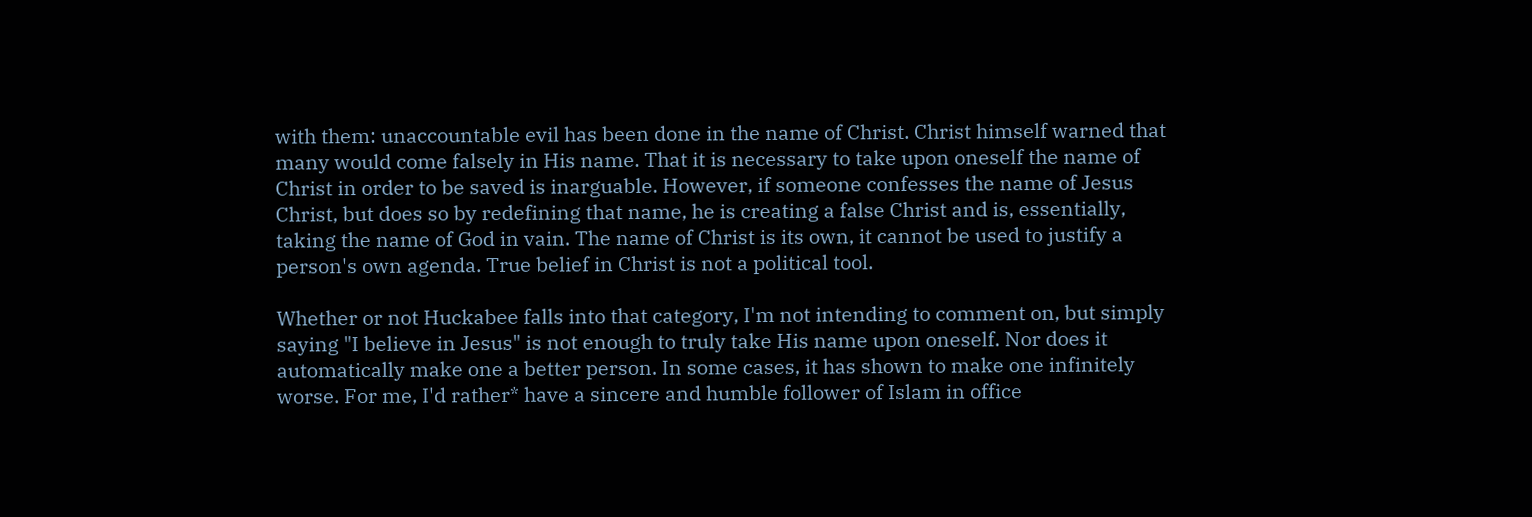with them: unaccountable evil has been done in the name of Christ. Christ himself warned that many would come falsely in His name. That it is necessary to take upon oneself the name of Christ in order to be saved is inarguable. However, if someone confesses the name of Jesus Christ, but does so by redefining that name, he is creating a false Christ and is, essentially, taking the name of God in vain. The name of Christ is its own, it cannot be used to justify a person's own agenda. True belief in Christ is not a political tool.

Whether or not Huckabee falls into that category, I'm not intending to comment on, but simply saying "I believe in Jesus" is not enough to truly take His name upon oneself. Nor does it automatically make one a better person. In some cases, it has shown to make one infinitely worse. For me, I'd rather* have a sincere and humble follower of Islam in office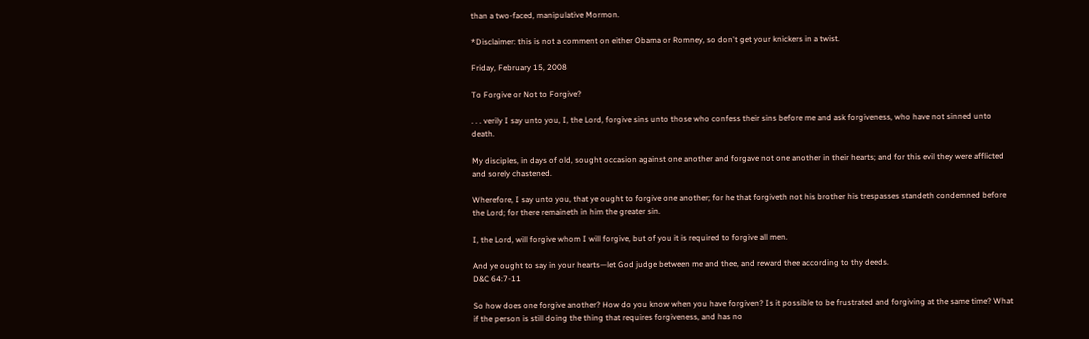than a two-faced, manipulative Mormon.

*Disclaimer: this is not a comment on either Obama or Romney, so don't get your knickers in a twist.

Friday, February 15, 2008

To Forgive or Not to Forgive?

. . . verily I say unto you, I, the Lord, forgive sins unto those who confess their sins before me and ask forgiveness, who have not sinned unto death.

My disciples, in days of old, sought occasion against one another and forgave not one another in their hearts; and for this evil they were afflicted and sorely chastened.

Wherefore, I say unto you, that ye ought to forgive one another; for he that forgiveth not his brother his trespasses standeth condemned before the Lord; for there remaineth in him the greater sin.

I, the Lord, will forgive whom I will forgive, but of you it is required to forgive all men.

And ye ought to say in your hearts—let God judge between me and thee, and reward thee according to thy deeds.
D&C 64:7-11

So how does one forgive another? How do you know when you have forgiven? Is it possible to be frustrated and forgiving at the same time? What if the person is still doing the thing that requires forgiveness, and has no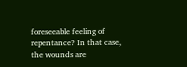foreseeable feeling of repentance? In that case, the wounds are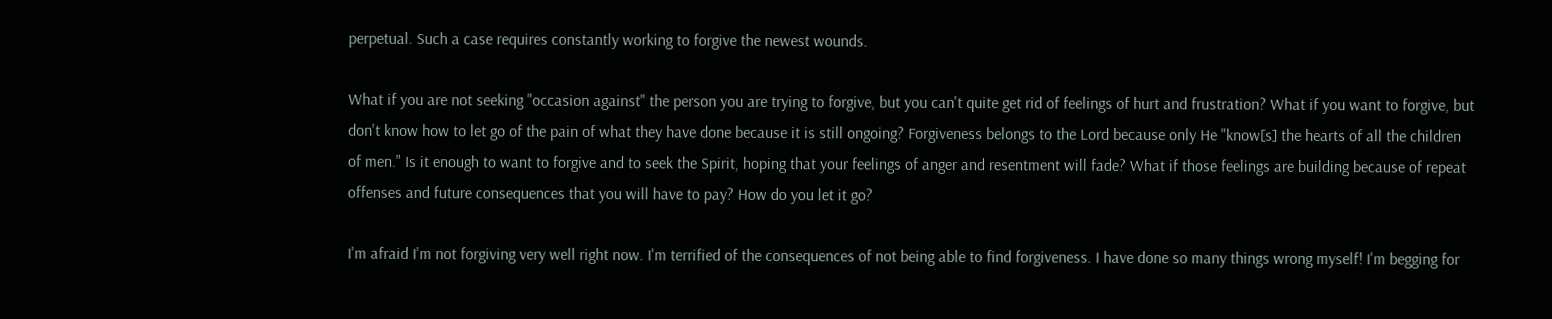perpetual. Such a case requires constantly working to forgive the newest wounds.

What if you are not seeking "occasion against" the person you are trying to forgive, but you can't quite get rid of feelings of hurt and frustration? What if you want to forgive, but don't know how to let go of the pain of what they have done because it is still ongoing? Forgiveness belongs to the Lord because only He "know[s] the hearts of all the children of men." Is it enough to want to forgive and to seek the Spirit, hoping that your feelings of anger and resentment will fade? What if those feelings are building because of repeat offenses and future consequences that you will have to pay? How do you let it go?

I'm afraid I'm not forgiving very well right now. I'm terrified of the consequences of not being able to find forgiveness. I have done so many things wrong myself! I'm begging for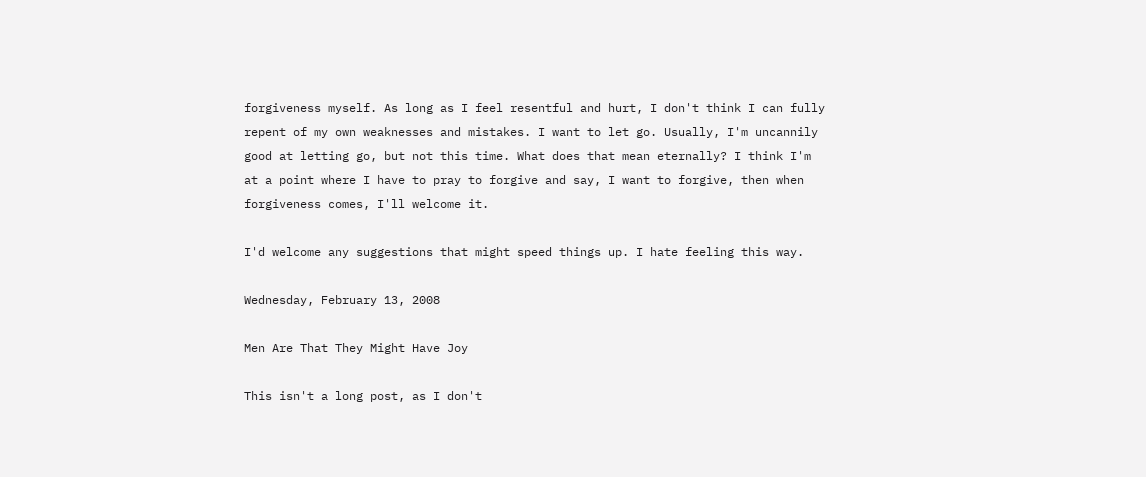forgiveness myself. As long as I feel resentful and hurt, I don't think I can fully repent of my own weaknesses and mistakes. I want to let go. Usually, I'm uncannily good at letting go, but not this time. What does that mean eternally? I think I'm at a point where I have to pray to forgive and say, I want to forgive, then when forgiveness comes, I'll welcome it.

I'd welcome any suggestions that might speed things up. I hate feeling this way.

Wednesday, February 13, 2008

Men Are That They Might Have Joy

This isn't a long post, as I don't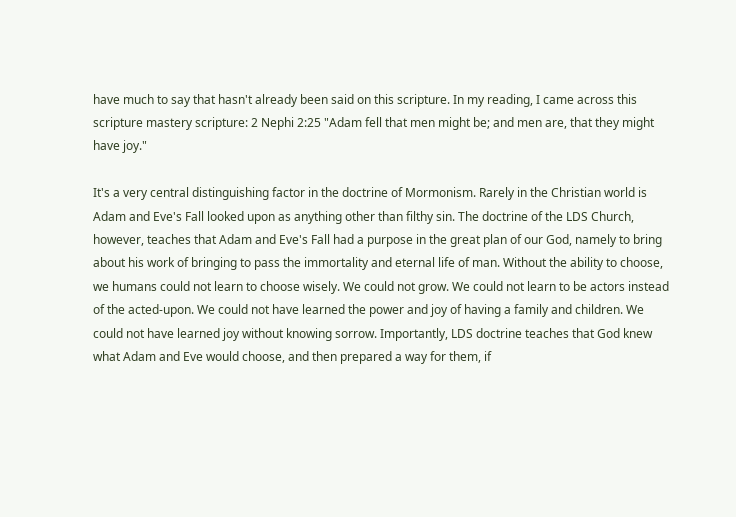have much to say that hasn't already been said on this scripture. In my reading, I came across this scripture mastery scripture: 2 Nephi 2:25 "Adam fell that men might be; and men are, that they might have joy."

It's a very central distinguishing factor in the doctrine of Mormonism. Rarely in the Christian world is Adam and Eve's Fall looked upon as anything other than filthy sin. The doctrine of the LDS Church, however, teaches that Adam and Eve's Fall had a purpose in the great plan of our God, namely to bring about his work of bringing to pass the immortality and eternal life of man. Without the ability to choose, we humans could not learn to choose wisely. We could not grow. We could not learn to be actors instead of the acted-upon. We could not have learned the power and joy of having a family and children. We could not have learned joy without knowing sorrow. Importantly, LDS doctrine teaches that God knew what Adam and Eve would choose, and then prepared a way for them, if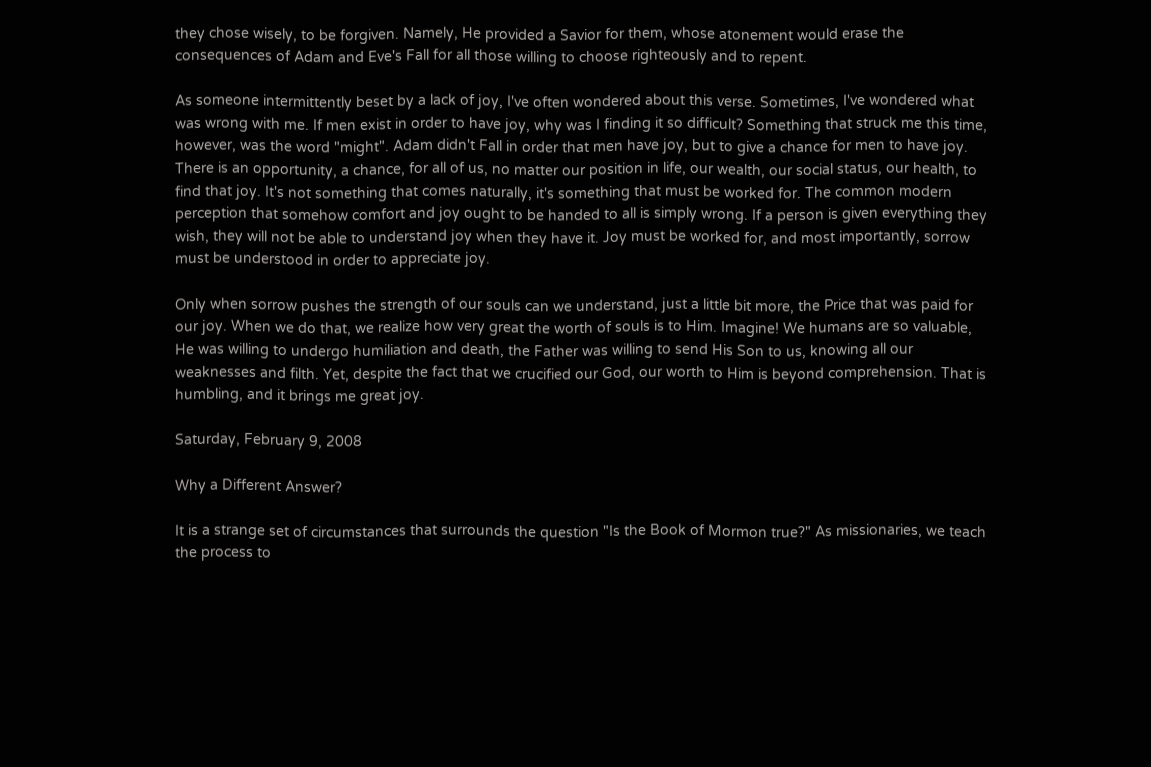they chose wisely, to be forgiven. Namely, He provided a Savior for them, whose atonement would erase the consequences of Adam and Eve's Fall for all those willing to choose righteously and to repent.

As someone intermittently beset by a lack of joy, I've often wondered about this verse. Sometimes, I've wondered what was wrong with me. If men exist in order to have joy, why was I finding it so difficult? Something that struck me this time, however, was the word "might". Adam didn't Fall in order that men have joy, but to give a chance for men to have joy. There is an opportunity, a chance, for all of us, no matter our position in life, our wealth, our social status, our health, to find that joy. It's not something that comes naturally, it's something that must be worked for. The common modern perception that somehow comfort and joy ought to be handed to all is simply wrong. If a person is given everything they wish, they will not be able to understand joy when they have it. Joy must be worked for, and most importantly, sorrow must be understood in order to appreciate joy.

Only when sorrow pushes the strength of our souls can we understand, just a little bit more, the Price that was paid for our joy. When we do that, we realize how very great the worth of souls is to Him. Imagine! We humans are so valuable, He was willing to undergo humiliation and death, the Father was willing to send His Son to us, knowing all our weaknesses and filth. Yet, despite the fact that we crucified our God, our worth to Him is beyond comprehension. That is humbling, and it brings me great joy.

Saturday, February 9, 2008

Why a Different Answer?

It is a strange set of circumstances that surrounds the question "Is the Book of Mormon true?" As missionaries, we teach the process to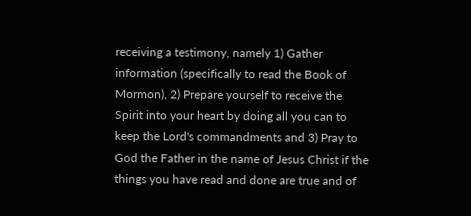receiving a testimony, namely 1) Gather information (specifically to read the Book of Mormon), 2) Prepare yourself to receive the Spirit into your heart by doing all you can to keep the Lord's commandments and 3) Pray to God the Father in the name of Jesus Christ if the things you have read and done are true and of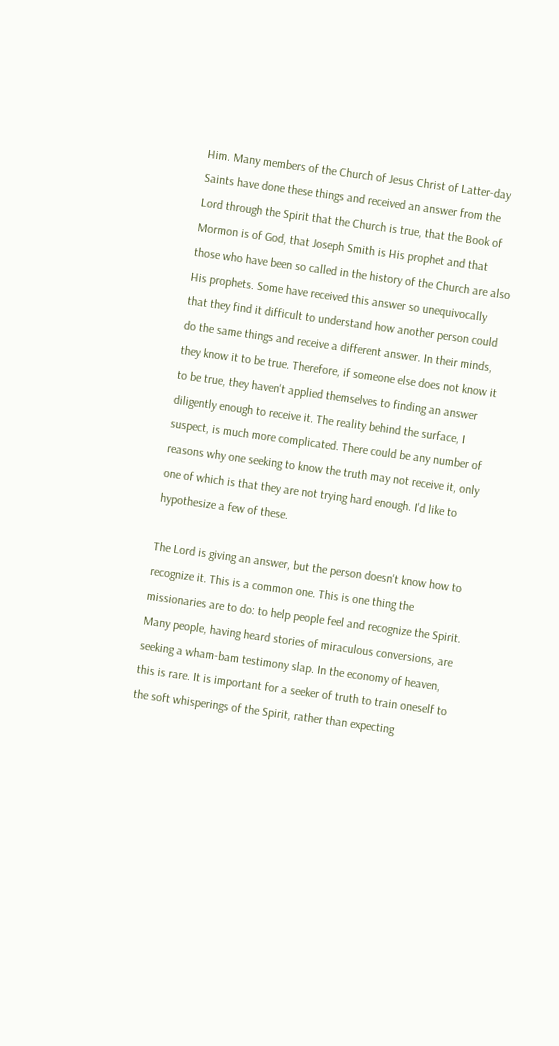Him. Many members of the Church of Jesus Christ of Latter-day Saints have done these things and received an answer from the Lord through the Spirit that the Church is true, that the Book of Mormon is of God, that Joseph Smith is His prophet and that those who have been so called in the history of the Church are also His prophets. Some have received this answer so unequivocally that they find it difficult to understand how another person could do the same things and receive a different answer. In their minds, they know it to be true. Therefore, if someone else does not know it to be true, they haven't applied themselves to finding an answer diligently enough to receive it. The reality behind the surface, I suspect, is much more complicated. There could be any number of reasons why one seeking to know the truth may not receive it, only one of which is that they are not trying hard enough. I'd like to hypothesize a few of these.

The Lord is giving an answer, but the person doesn't know how to recognize it. This is a common one. This is one thing the missionaries are to do: to help people feel and recognize the Spirit. Many people, having heard stories of miraculous conversions, are seeking a wham-bam testimony slap. In the economy of heaven, this is rare. It is important for a seeker of truth to train oneself to the soft whisperings of the Spirit, rather than expecting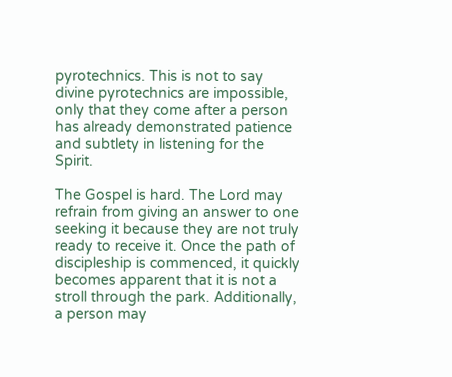pyrotechnics. This is not to say divine pyrotechnics are impossible, only that they come after a person has already demonstrated patience and subtlety in listening for the Spirit.

The Gospel is hard. The Lord may refrain from giving an answer to one seeking it because they are not truly ready to receive it. Once the path of discipleship is commenced, it quickly becomes apparent that it is not a stroll through the park. Additionally, a person may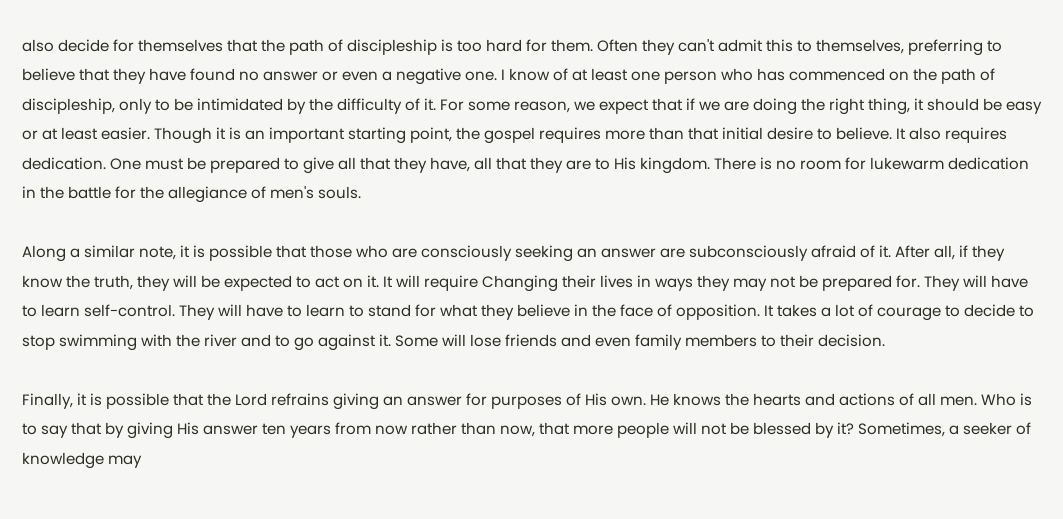also decide for themselves that the path of discipleship is too hard for them. Often they can't admit this to themselves, preferring to believe that they have found no answer or even a negative one. I know of at least one person who has commenced on the path of discipleship, only to be intimidated by the difficulty of it. For some reason, we expect that if we are doing the right thing, it should be easy or at least easier. Though it is an important starting point, the gospel requires more than that initial desire to believe. It also requires dedication. One must be prepared to give all that they have, all that they are to His kingdom. There is no room for lukewarm dedication in the battle for the allegiance of men's souls.

Along a similar note, it is possible that those who are consciously seeking an answer are subconsciously afraid of it. After all, if they know the truth, they will be expected to act on it. It will require Changing their lives in ways they may not be prepared for. They will have to learn self-control. They will have to learn to stand for what they believe in the face of opposition. It takes a lot of courage to decide to stop swimming with the river and to go against it. Some will lose friends and even family members to their decision.

Finally, it is possible that the Lord refrains giving an answer for purposes of His own. He knows the hearts and actions of all men. Who is to say that by giving His answer ten years from now rather than now, that more people will not be blessed by it? Sometimes, a seeker of knowledge may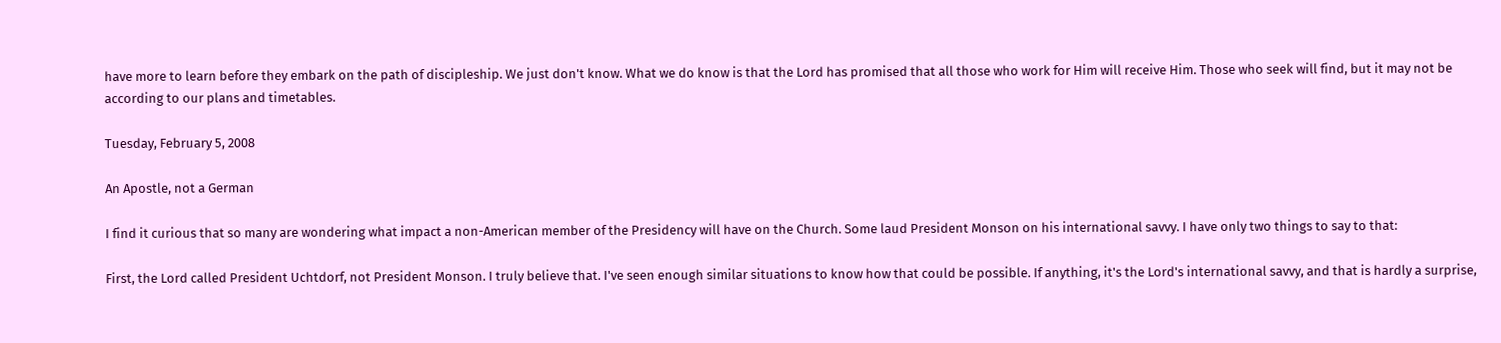have more to learn before they embark on the path of discipleship. We just don't know. What we do know is that the Lord has promised that all those who work for Him will receive Him. Those who seek will find, but it may not be according to our plans and timetables.

Tuesday, February 5, 2008

An Apostle, not a German

I find it curious that so many are wondering what impact a non-American member of the Presidency will have on the Church. Some laud President Monson on his international savvy. I have only two things to say to that:

First, the Lord called President Uchtdorf, not President Monson. I truly believe that. I've seen enough similar situations to know how that could be possible. If anything, it's the Lord's international savvy, and that is hardly a surprise,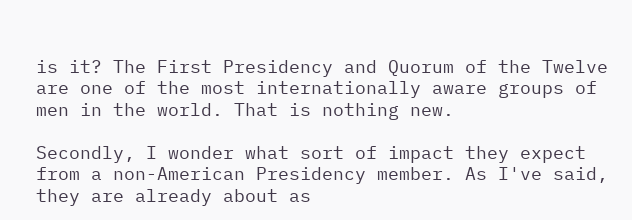is it? The First Presidency and Quorum of the Twelve are one of the most internationally aware groups of men in the world. That is nothing new.

Secondly, I wonder what sort of impact they expect from a non-American Presidency member. As I've said, they are already about as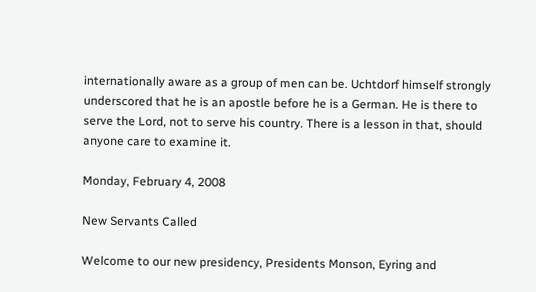internationally aware as a group of men can be. Uchtdorf himself strongly underscored that he is an apostle before he is a German. He is there to serve the Lord, not to serve his country. There is a lesson in that, should anyone care to examine it.

Monday, February 4, 2008

New Servants Called

Welcome to our new presidency, Presidents Monson, Eyring and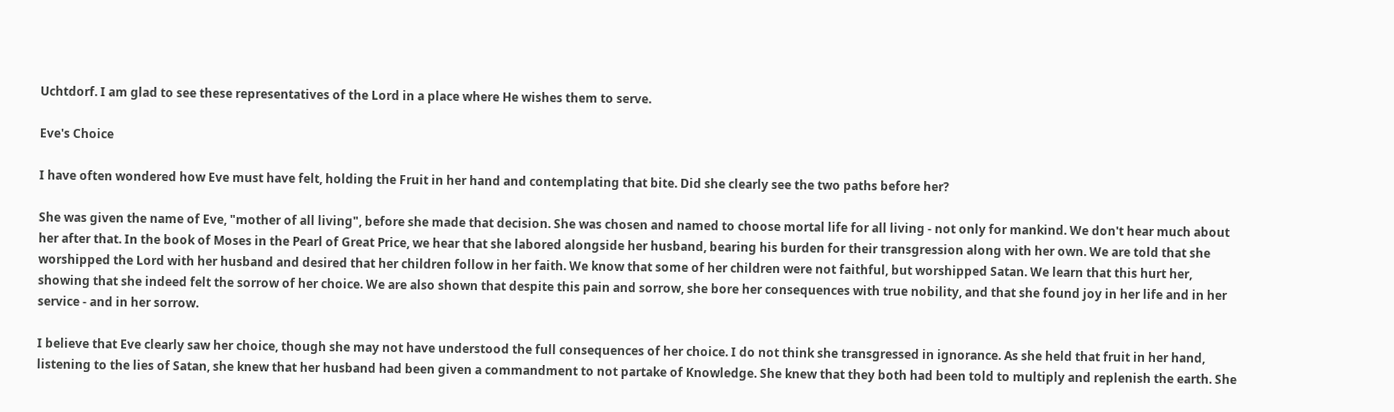Uchtdorf. I am glad to see these representatives of the Lord in a place where He wishes them to serve.

Eve's Choice

I have often wondered how Eve must have felt, holding the Fruit in her hand and contemplating that bite. Did she clearly see the two paths before her?

She was given the name of Eve, "mother of all living", before she made that decision. She was chosen and named to choose mortal life for all living - not only for mankind. We don't hear much about her after that. In the book of Moses in the Pearl of Great Price, we hear that she labored alongside her husband, bearing his burden for their transgression along with her own. We are told that she worshipped the Lord with her husband and desired that her children follow in her faith. We know that some of her children were not faithful, but worshipped Satan. We learn that this hurt her, showing that she indeed felt the sorrow of her choice. We are also shown that despite this pain and sorrow, she bore her consequences with true nobility, and that she found joy in her life and in her service - and in her sorrow.

I believe that Eve clearly saw her choice, though she may not have understood the full consequences of her choice. I do not think she transgressed in ignorance. As she held that fruit in her hand, listening to the lies of Satan, she knew that her husband had been given a commandment to not partake of Knowledge. She knew that they both had been told to multiply and replenish the earth. She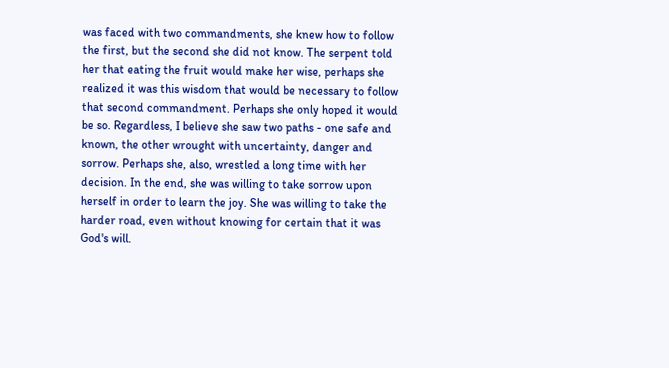was faced with two commandments, she knew how to follow the first, but the second she did not know. The serpent told her that eating the fruit would make her wise, perhaps she realized it was this wisdom that would be necessary to follow that second commandment. Perhaps she only hoped it would be so. Regardless, I believe she saw two paths - one safe and known, the other wrought with uncertainty, danger and sorrow. Perhaps she, also, wrestled a long time with her decision. In the end, she was willing to take sorrow upon herself in order to learn the joy. She was willing to take the harder road, even without knowing for certain that it was God's will.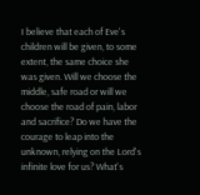I believe that each of Eve's children will be given, to some extent, the same choice she was given. Will we choose the middle, safe road or will we choose the road of pain, labor and sacrifice? Do we have the courage to leap into the unknown, relying on the Lord's infinite love for us? What's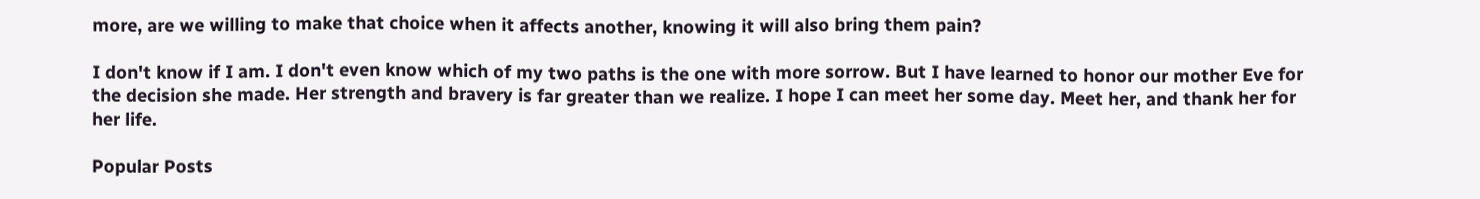more, are we willing to make that choice when it affects another, knowing it will also bring them pain?

I don't know if I am. I don't even know which of my two paths is the one with more sorrow. But I have learned to honor our mother Eve for the decision she made. Her strength and bravery is far greater than we realize. I hope I can meet her some day. Meet her, and thank her for her life.

Popular Posts